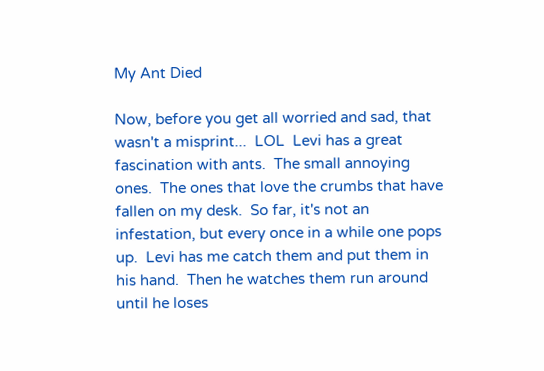My Ant Died

Now, before you get all worried and sad, that wasn't a misprint...  LOL  Levi has a great fascination with ants.  The small annoying ones.  The ones that love the crumbs that have fallen on my desk.  So far, it's not an infestation, but every once in a while one pops up.  Levi has me catch them and put them in his hand.  Then he watches them run around until he loses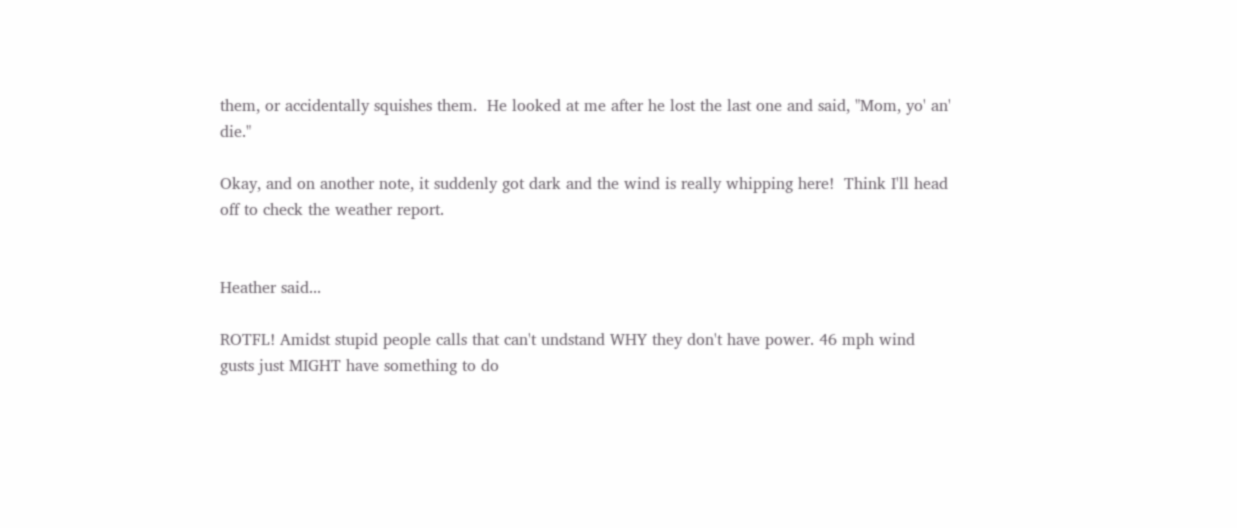them, or accidentally squishes them.  He looked at me after he lost the last one and said, "Mom, yo' an' die."

Okay, and on another note, it suddenly got dark and the wind is really whipping here!  Think I'll head off to check the weather report.


Heather said...

ROTFL! Amidst stupid people calls that can't undstand WHY they don't have power. 46 mph wind gusts just MIGHT have something to do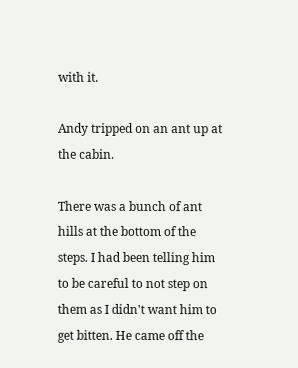with it.

Andy tripped on an ant up at the cabin.

There was a bunch of ant hills at the bottom of the steps. I had been telling him to be careful to not step on them as I didn't want him to get bitten. He came off the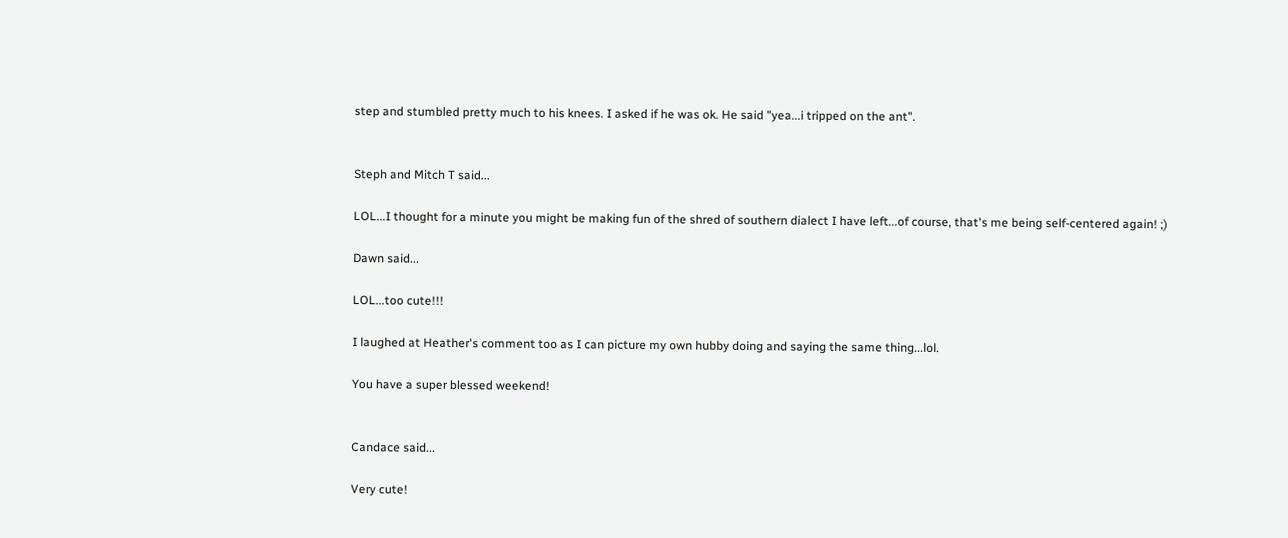step and stumbled pretty much to his knees. I asked if he was ok. He said "yea...i tripped on the ant".


Steph and Mitch T said...

LOL...I thought for a minute you might be making fun of the shred of southern dialect I have left...of course, that's me being self-centered again! ;)

Dawn said...

LOL...too cute!!!

I laughed at Heather's comment too as I can picture my own hubby doing and saying the same thing...lol.

You have a super blessed weekend!


Candace said...

Very cute!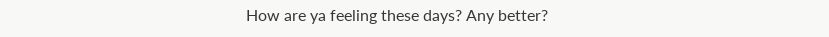How are ya feeling these days? Any better?